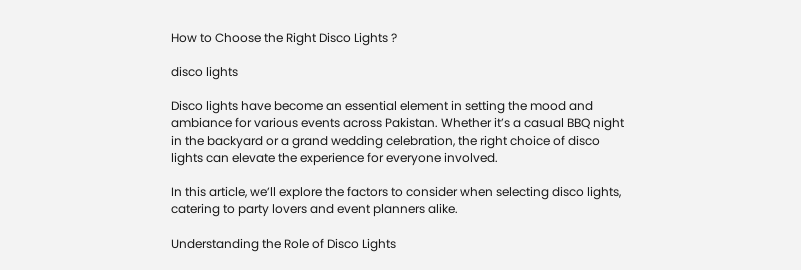How to Choose the Right Disco Lights ?

disco lights

Disco lights have become an essential element in setting the mood and ambiance for various events across Pakistan. Whether it’s a casual BBQ night in the backyard or a grand wedding celebration, the right choice of disco lights can elevate the experience for everyone involved.

In this article, we’ll explore the factors to consider when selecting disco lights, catering to party lovers and event planners alike.

Understanding the Role of Disco Lights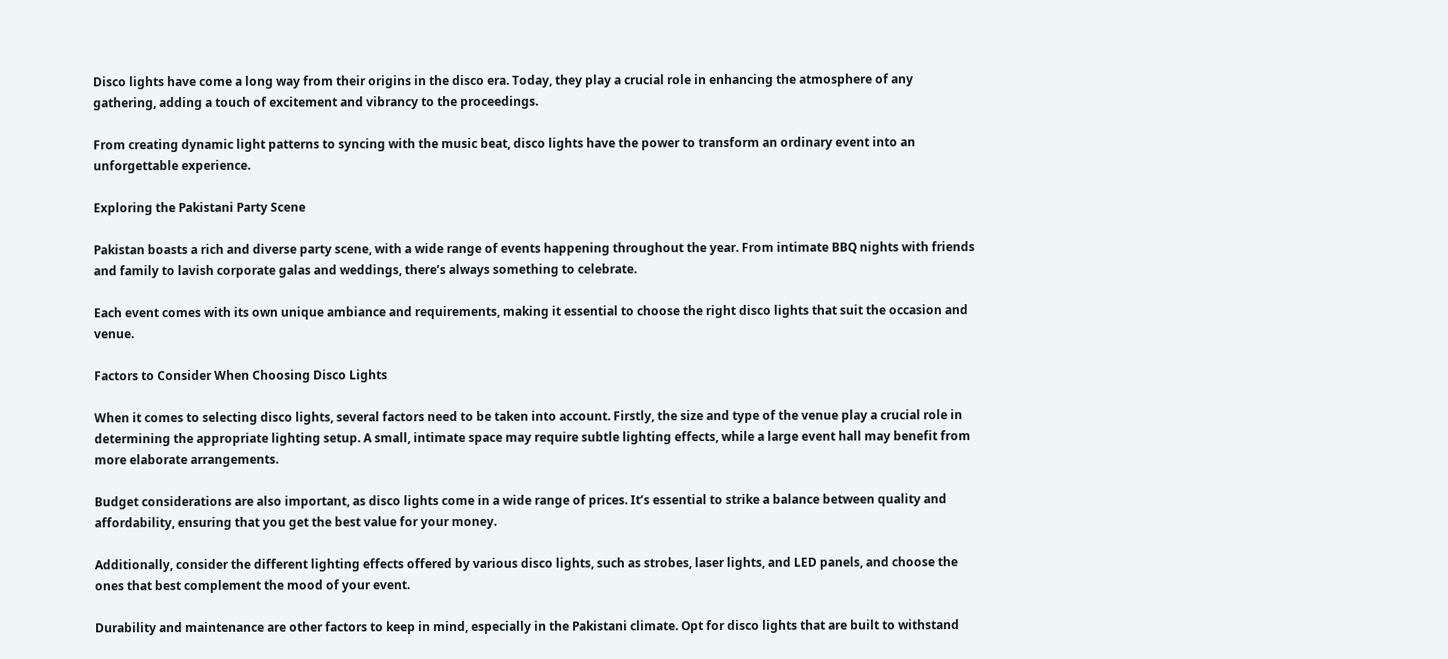Disco lights have come a long way from their origins in the disco era. Today, they play a crucial role in enhancing the atmosphere of any gathering, adding a touch of excitement and vibrancy to the proceedings.

From creating dynamic light patterns to syncing with the music beat, disco lights have the power to transform an ordinary event into an unforgettable experience.

Exploring the Pakistani Party Scene

Pakistan boasts a rich and diverse party scene, with a wide range of events happening throughout the year. From intimate BBQ nights with friends and family to lavish corporate galas and weddings, there’s always something to celebrate.

Each event comes with its own unique ambiance and requirements, making it essential to choose the right disco lights that suit the occasion and venue.

Factors to Consider When Choosing Disco Lights

When it comes to selecting disco lights, several factors need to be taken into account. Firstly, the size and type of the venue play a crucial role in determining the appropriate lighting setup. A small, intimate space may require subtle lighting effects, while a large event hall may benefit from more elaborate arrangements.

Budget considerations are also important, as disco lights come in a wide range of prices. It’s essential to strike a balance between quality and affordability, ensuring that you get the best value for your money.

Additionally, consider the different lighting effects offered by various disco lights, such as strobes, laser lights, and LED panels, and choose the ones that best complement the mood of your event.

Durability and maintenance are other factors to keep in mind, especially in the Pakistani climate. Opt for disco lights that are built to withstand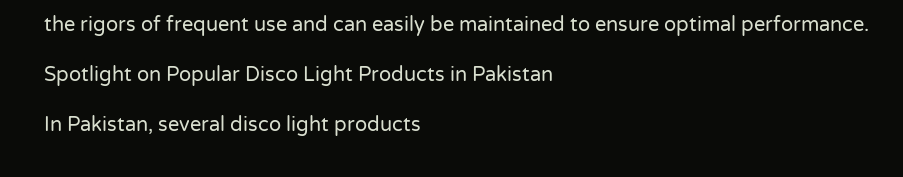the rigors of frequent use and can easily be maintained to ensure optimal performance.

Spotlight on Popular Disco Light Products in Pakistan

In Pakistan, several disco light products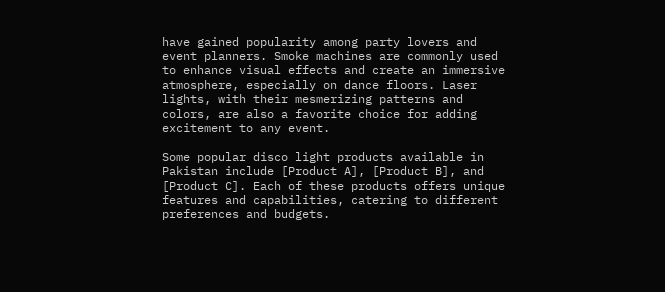have gained popularity among party lovers and event planners. Smoke machines are commonly used to enhance visual effects and create an immersive atmosphere, especially on dance floors. Laser lights, with their mesmerizing patterns and colors, are also a favorite choice for adding excitement to any event.

Some popular disco light products available in Pakistan include [Product A], [Product B], and [Product C]. Each of these products offers unique features and capabilities, catering to different preferences and budgets.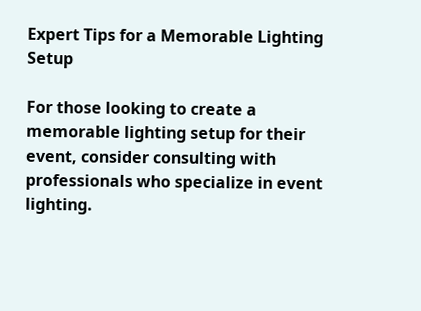Expert Tips for a Memorable Lighting Setup

For those looking to create a memorable lighting setup for their event, consider consulting with professionals who specialize in event lighting.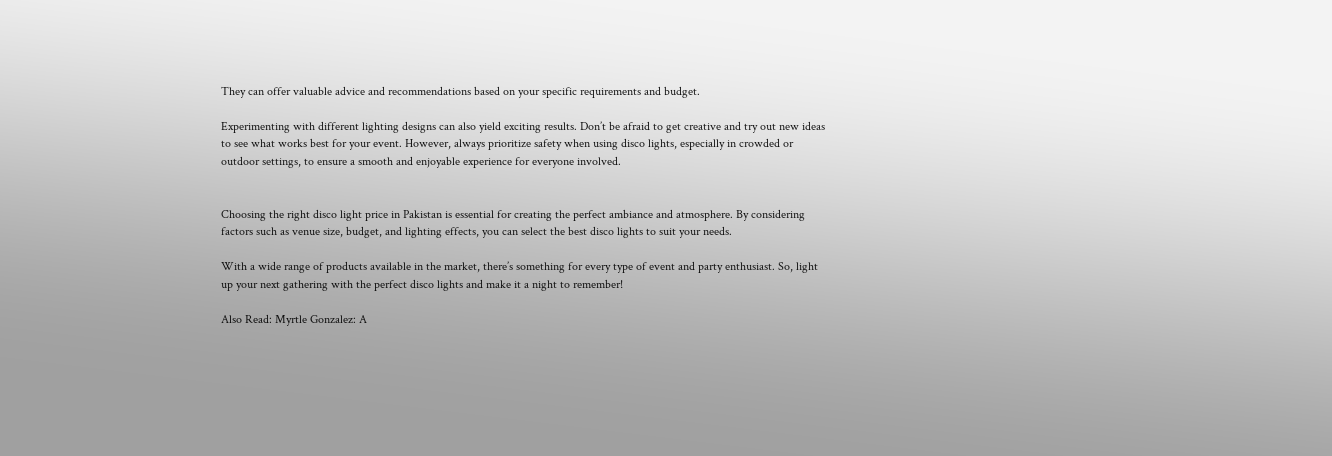They can offer valuable advice and recommendations based on your specific requirements and budget.

Experimenting with different lighting designs can also yield exciting results. Don’t be afraid to get creative and try out new ideas to see what works best for your event. However, always prioritize safety when using disco lights, especially in crowded or outdoor settings, to ensure a smooth and enjoyable experience for everyone involved.


Choosing the right disco light price in Pakistan is essential for creating the perfect ambiance and atmosphere. By considering factors such as venue size, budget, and lighting effects, you can select the best disco lights to suit your needs.

With a wide range of products available in the market, there’s something for every type of event and party enthusiast. So, light up your next gathering with the perfect disco lights and make it a night to remember!

Also Read: Myrtle Gonzalez: A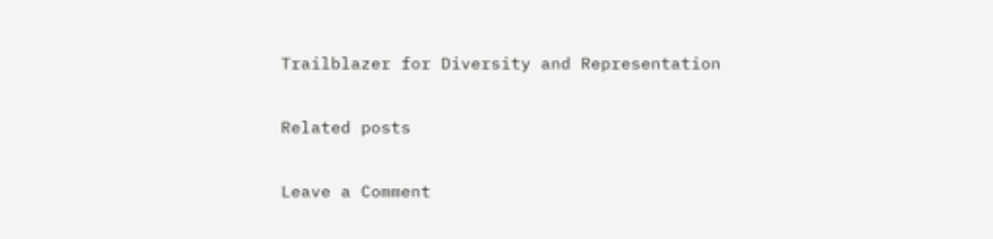Trailblazer for Diversity and Representation

Related posts

Leave a Comment